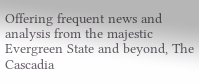Offering frequent news and analysis from the majestic Evergreen State and beyond, The Cascadia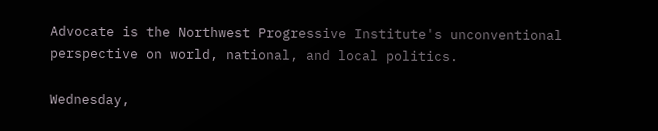Advocate is the Northwest Progressive Institute's unconventional perspective on world, national, and local politics.

Wednesday,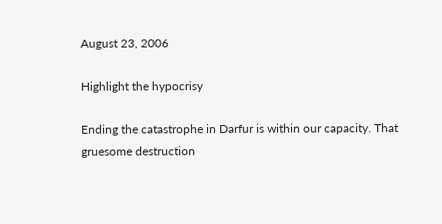August 23, 2006

Highlight the hypocrisy

Ending the catastrophe in Darfur is within our capacity. That gruesome destruction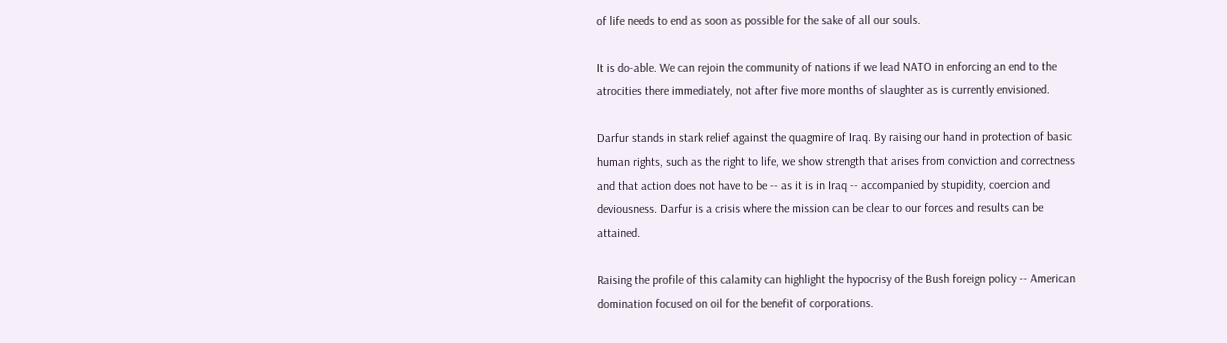of life needs to end as soon as possible for the sake of all our souls.

It is do-able. We can rejoin the community of nations if we lead NATO in enforcing an end to the atrocities there immediately, not after five more months of slaughter as is currently envisioned.

Darfur stands in stark relief against the quagmire of Iraq. By raising our hand in protection of basic human rights, such as the right to life, we show strength that arises from conviction and correctness and that action does not have to be -- as it is in Iraq -- accompanied by stupidity, coercion and deviousness. Darfur is a crisis where the mission can be clear to our forces and results can be attained.

Raising the profile of this calamity can highlight the hypocrisy of the Bush foreign policy -- American domination focused on oil for the benefit of corporations.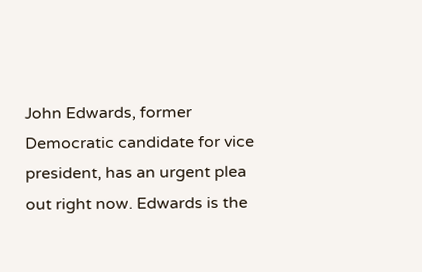John Edwards, former Democratic candidate for vice president, has an urgent plea out right now. Edwards is the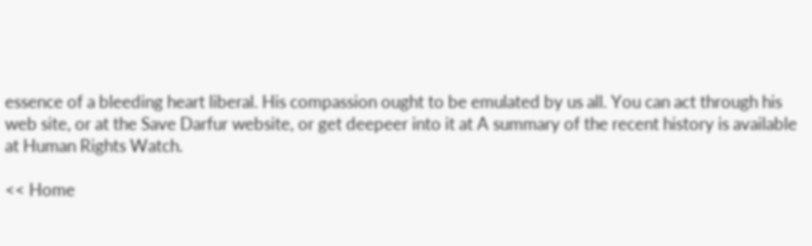essence of a bleeding heart liberal. His compassion ought to be emulated by us all. You can act through his web site, or at the Save Darfur website, or get deepeer into it at A summary of the recent history is available at Human Rights Watch.

<< Home